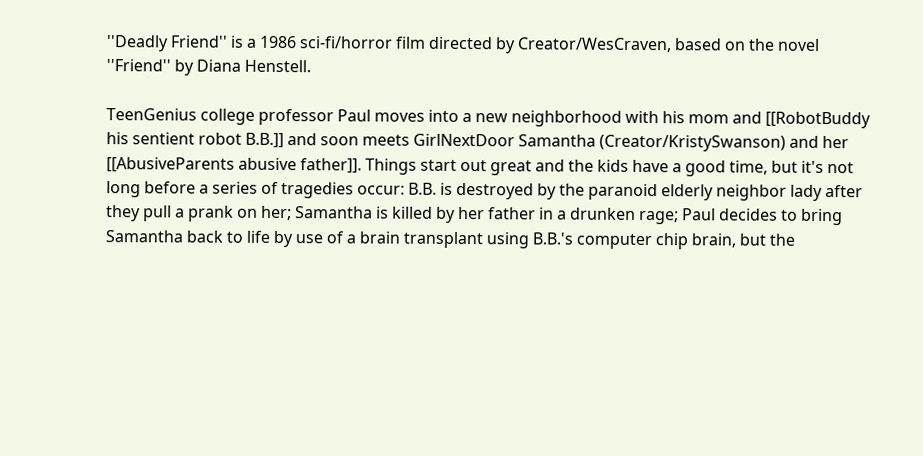''Deadly Friend'' is a 1986 sci-fi/horror film directed by Creator/WesCraven, based on the novel ''Friend'' by Diana Henstell.

TeenGenius college professor Paul moves into a new neighborhood with his mom and [[RobotBuddy his sentient robot B.B.]] and soon meets GirlNextDoor Samantha (Creator/KristySwanson) and her [[AbusiveParents abusive father]]. Things start out great and the kids have a good time, but it's not long before a series of tragedies occur: B.B. is destroyed by the paranoid elderly neighbor lady after they pull a prank on her; Samantha is killed by her father in a drunken rage; Paul decides to bring Samantha back to life by use of a brain transplant using B.B.'s computer chip brain, but the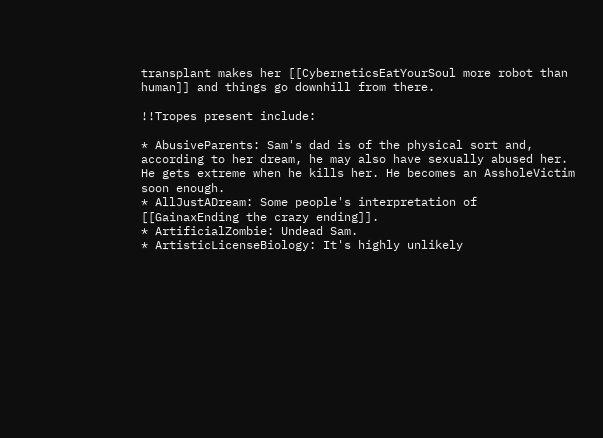transplant makes her [[CyberneticsEatYourSoul more robot than human]] and things go downhill from there.

!!Tropes present include:

* AbusiveParents: Sam's dad is of the physical sort and, according to her dream, he may also have sexually abused her. He gets extreme when he kills her. He becomes an AssholeVictim soon enough.
* AllJustADream: Some people's interpretation of [[GainaxEnding the crazy ending]].
* ArtificialZombie: Undead Sam.
* ArtisticLicenseBiology: It's highly unlikely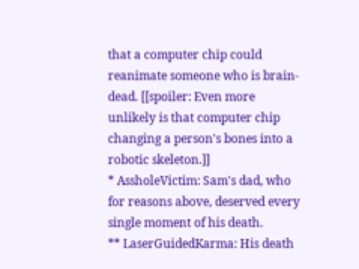that a computer chip could reanimate someone who is brain-dead. [[spoiler: Even more unlikely is that computer chip changing a person's bones into a robotic skeleton.]]
* AssholeVictim: Sam's dad, who for reasons above, deserved every single moment of his death.
** LaserGuidedKarma: His death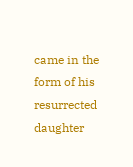came in the form of his resurrected daughter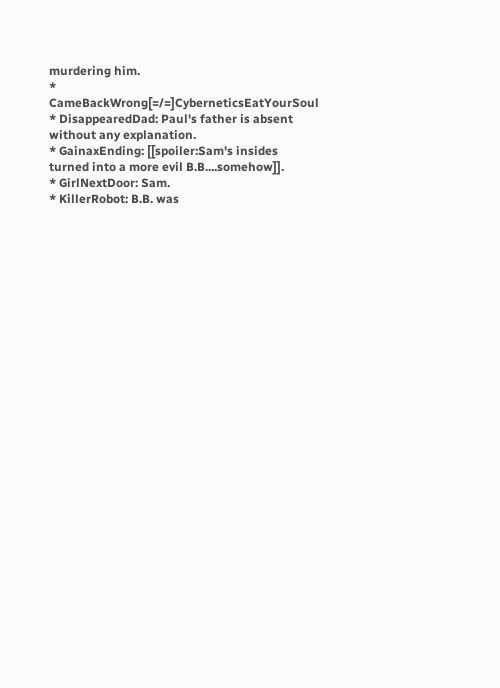murdering him.
* CameBackWrong[=/=]CyberneticsEatYourSoul
* DisappearedDad: Paul's father is absent without any explanation.
* GainaxEnding: [[spoiler:Sam's insides turned into a more evil B.B....somehow]].
* GirlNextDoor: Sam.
* KillerRobot: B.B. was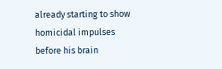already starting to show homicidal impulses before his brain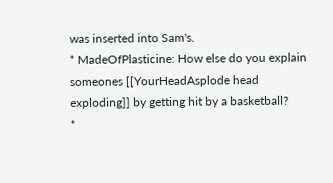was inserted into Sam's.
* MadeOfPlasticine: How else do you explain someones [[YourHeadAsplode head exploding]] by getting hit by a basketball?
*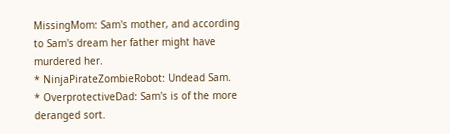MissingMom: Sam's mother, and according to Sam's dream her father might have murdered her.
* NinjaPirateZombieRobot: Undead Sam.
* OverprotectiveDad: Sam's is of the more deranged sort.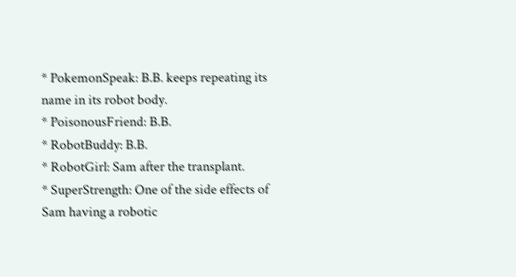* PokemonSpeak: B.B. keeps repeating its name in its robot body.
* PoisonousFriend: B.B.
* RobotBuddy: B.B.
* RobotGirl: Sam after the transplant.
* SuperStrength: One of the side effects of Sam having a robotic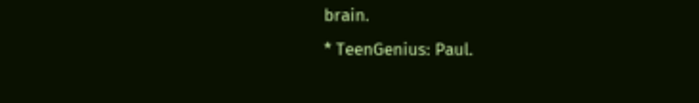brain.
* TeenGenius: Paul.